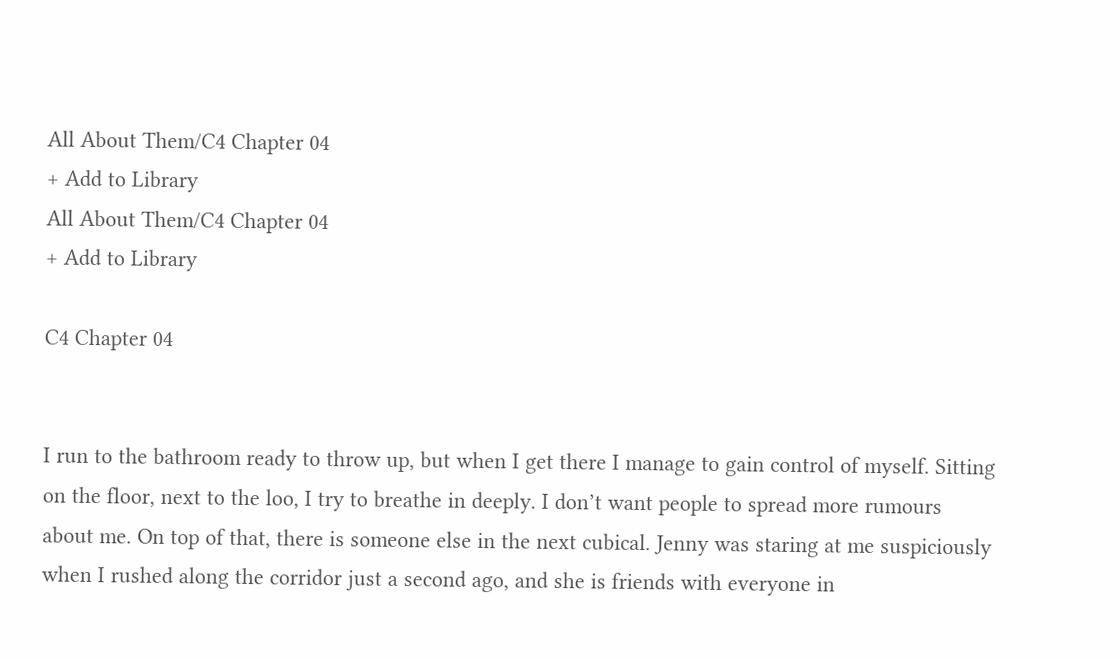All About Them/C4 Chapter 04
+ Add to Library
All About Them/C4 Chapter 04
+ Add to Library

C4 Chapter 04


I run to the bathroom ready to throw up, but when I get there I manage to gain control of myself. Sitting on the floor, next to the loo, I try to breathe in deeply. I don’t want people to spread more rumours about me. On top of that, there is someone else in the next cubical. Jenny was staring at me suspiciously when I rushed along the corridor just a second ago, and she is friends with everyone in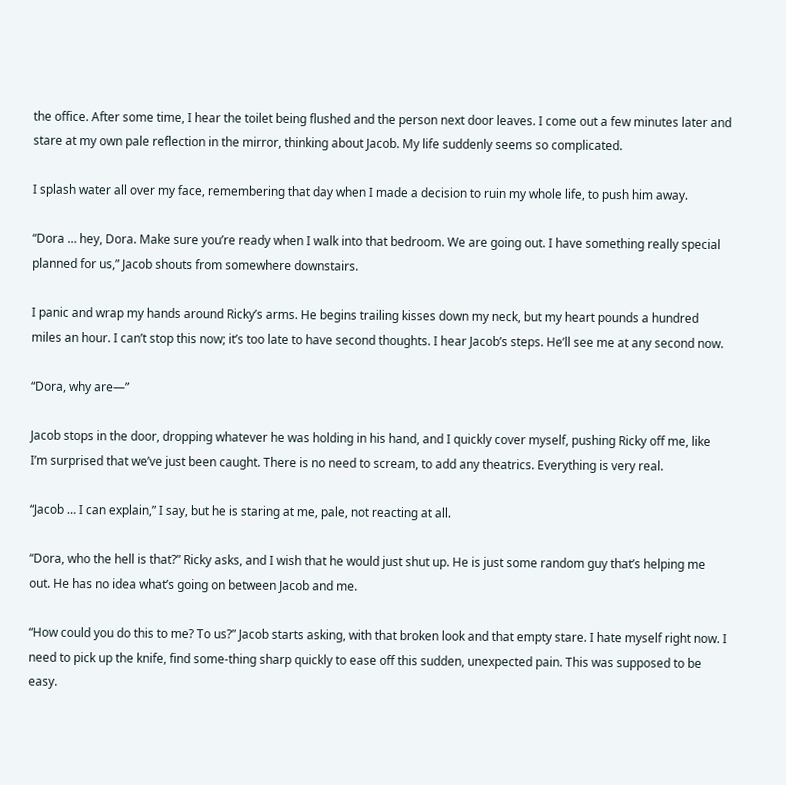the office. After some time, I hear the toilet being flushed and the person next door leaves. I come out a few minutes later and stare at my own pale reflection in the mirror, thinking about Jacob. My life suddenly seems so complicated.

I splash water all over my face, remembering that day when I made a decision to ruin my whole life, to push him away.

“Dora … hey, Dora. Make sure you’re ready when I walk into that bedroom. We are going out. I have something really special planned for us,” Jacob shouts from somewhere downstairs.

I panic and wrap my hands around Ricky’s arms. He begins trailing kisses down my neck, but my heart pounds a hundred miles an hour. I can’t stop this now; it’s too late to have second thoughts. I hear Jacob’s steps. He’ll see me at any second now.

“Dora, why are—”

Jacob stops in the door, dropping whatever he was holding in his hand, and I quickly cover myself, pushing Ricky off me, like I’m surprised that we’ve just been caught. There is no need to scream, to add any theatrics. Everything is very real.

“Jacob … I can explain,” I say, but he is staring at me, pale, not reacting at all.

“Dora, who the hell is that?” Ricky asks, and I wish that he would just shut up. He is just some random guy that’s helping me out. He has no idea what’s going on between Jacob and me.

“How could you do this to me? To us?” Jacob starts asking, with that broken look and that empty stare. I hate myself right now. I need to pick up the knife, find some-thing sharp quickly to ease off this sudden, unexpected pain. This was supposed to be easy.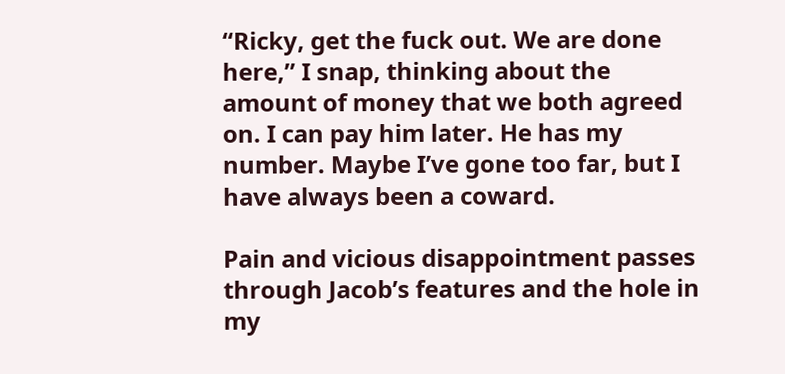“Ricky, get the fuck out. We are done here,” I snap, thinking about the amount of money that we both agreed on. I can pay him later. He has my number. Maybe I’ve gone too far, but I have always been a coward.

Pain and vicious disappointment passes through Jacob’s features and the hole in my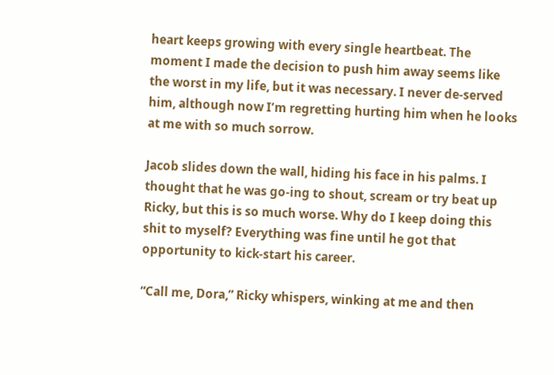heart keeps growing with every single heartbeat. The moment I made the decision to push him away seems like the worst in my life, but it was necessary. I never de-served him, although now I’m regretting hurting him when he looks at me with so much sorrow.

Jacob slides down the wall, hiding his face in his palms. I thought that he was go-ing to shout, scream or try beat up Ricky, but this is so much worse. Why do I keep doing this shit to myself? Everything was fine until he got that opportunity to kick-start his career.

“Call me, Dora,” Ricky whispers, winking at me and then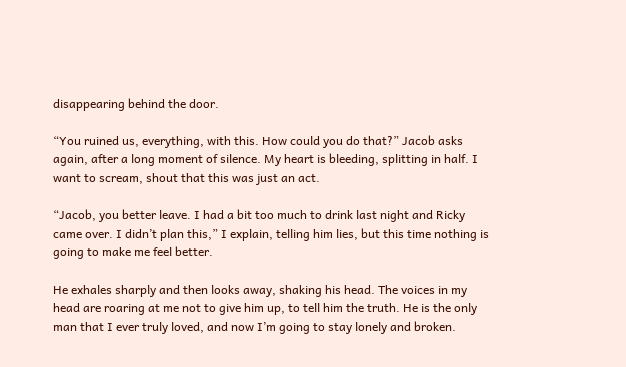disappearing behind the door.

“You ruined us, everything, with this. How could you do that?” Jacob asks again, after a long moment of silence. My heart is bleeding, splitting in half. I want to scream, shout that this was just an act.

“Jacob, you better leave. I had a bit too much to drink last night and Ricky came over. I didn’t plan this,” I explain, telling him lies, but this time nothing is going to make me feel better.

He exhales sharply and then looks away, shaking his head. The voices in my head are roaring at me not to give him up, to tell him the truth. He is the only man that I ever truly loved, and now I’m going to stay lonely and broken.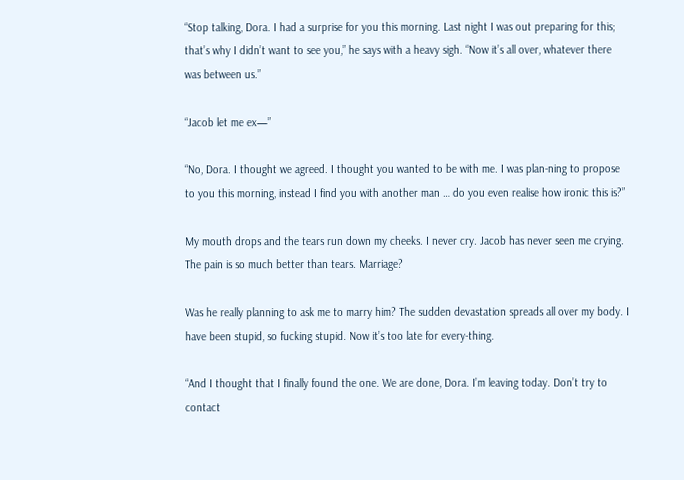“Stop talking, Dora. I had a surprise for you this morning. Last night I was out preparing for this; that’s why I didn’t want to see you,” he says with a heavy sigh. “Now it’s all over, whatever there was between us.”

“Jacob let me ex—”

“No, Dora. I thought we agreed. I thought you wanted to be with me. I was plan-ning to propose to you this morning, instead I find you with another man … do you even realise how ironic this is?”

My mouth drops and the tears run down my cheeks. I never cry. Jacob has never seen me crying. The pain is so much better than tears. Marriage?

Was he really planning to ask me to marry him? The sudden devastation spreads all over my body. I have been stupid, so fucking stupid. Now it’s too late for every-thing.

“And I thought that I finally found the one. We are done, Dora. I’m leaving today. Don’t try to contact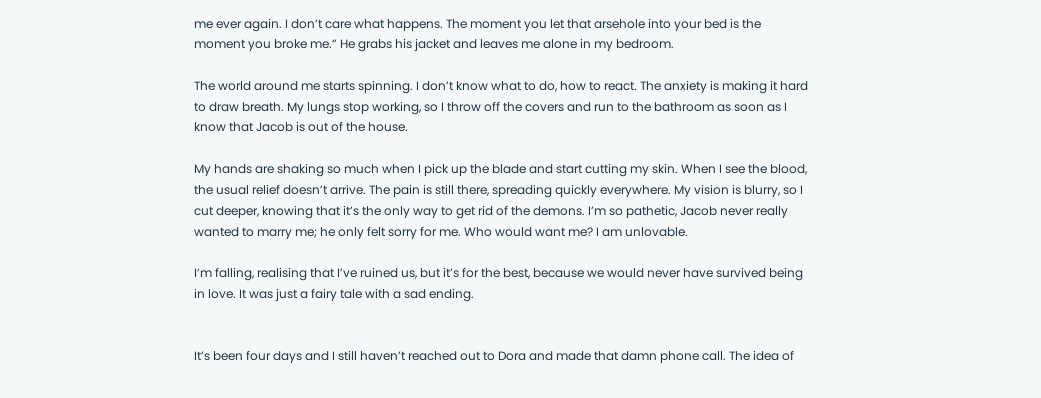me ever again. I don’t care what happens. The moment you let that arsehole into your bed is the moment you broke me.” He grabs his jacket and leaves me alone in my bedroom.

The world around me starts spinning. I don’t know what to do, how to react. The anxiety is making it hard to draw breath. My lungs stop working, so I throw off the covers and run to the bathroom as soon as I know that Jacob is out of the house.

My hands are shaking so much when I pick up the blade and start cutting my skin. When I see the blood, the usual relief doesn’t arrive. The pain is still there, spreading quickly everywhere. My vision is blurry, so I cut deeper, knowing that it’s the only way to get rid of the demons. I’m so pathetic, Jacob never really wanted to marry me; he only felt sorry for me. Who would want me? I am unlovable.

I’m falling, realising that I’ve ruined us, but it’s for the best, because we would never have survived being in love. It was just a fairy tale with a sad ending.


It’s been four days and I still haven’t reached out to Dora and made that damn phone call. The idea of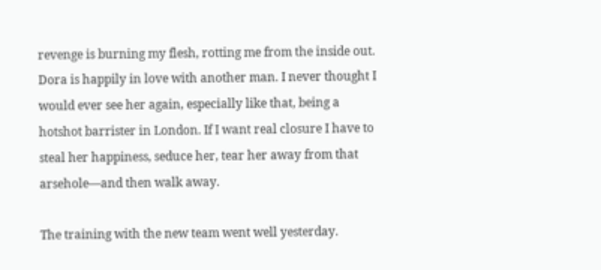revenge is burning my flesh, rotting me from the inside out. Dora is happily in love with another man. I never thought I would ever see her again, especially like that, being a hotshot barrister in London. If I want real closure I have to steal her happiness, seduce her, tear her away from that arsehole—and then walk away.

The training with the new team went well yesterday.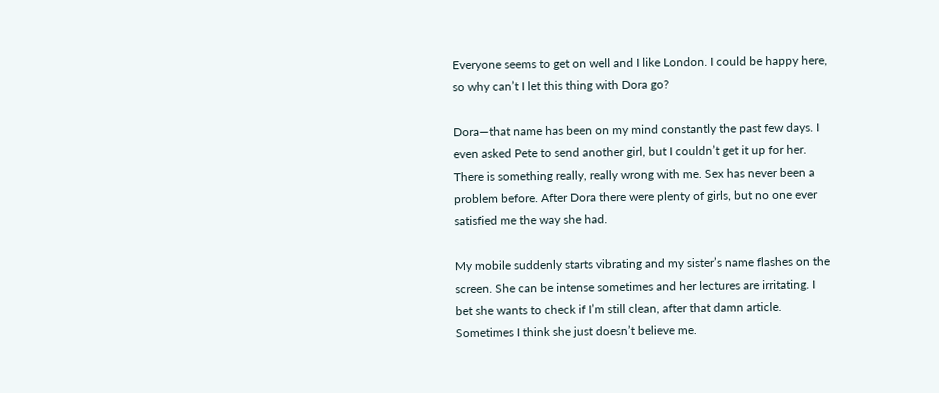Everyone seems to get on well and I like London. I could be happy here, so why can’t I let this thing with Dora go?

Dora—that name has been on my mind constantly the past few days. I even asked Pete to send another girl, but I couldn’t get it up for her. There is something really, really wrong with me. Sex has never been a problem before. After Dora there were plenty of girls, but no one ever satisfied me the way she had.

My mobile suddenly starts vibrating and my sister’s name flashes on the screen. She can be intense sometimes and her lectures are irritating. I bet she wants to check if I’m still clean, after that damn article. Sometimes I think she just doesn’t believe me.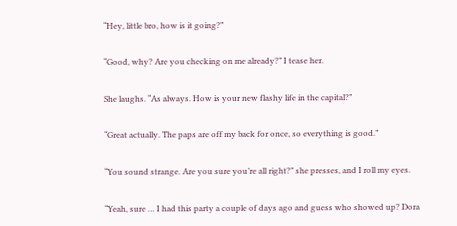“Hey, little bro, how is it going?”

“Good, why? Are you checking on me already?” I tease her.

She laughs. “As always. How is your new flashy life in the capital?”

“Great actually. The paps are off my back for once, so everything is good.”

“You sound strange. Are you sure you’re all right?” she presses, and I roll my eyes.

“Yeah, sure … I had this party a couple of days ago and guess who showed up? Dora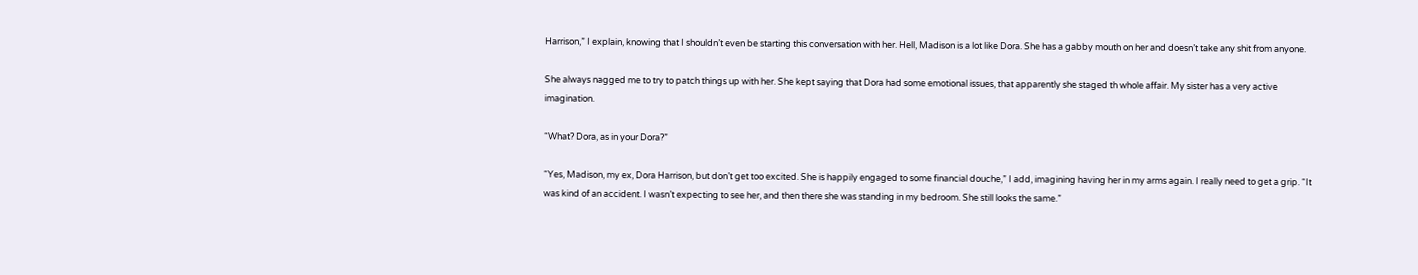Harrison,” I explain, knowing that I shouldn’t even be starting this conversation with her. Hell, Madison is a lot like Dora. She has a gabby mouth on her and doesn’t take any shit from anyone.

She always nagged me to try to patch things up with her. She kept saying that Dora had some emotional issues, that apparently she staged th whole affair. My sister has a very active imagination.

“What? Dora, as in your Dora?”

“Yes, Madison, my ex, Dora Harrison, but don’t get too excited. She is happily engaged to some financial douche,” I add, imagining having her in my arms again. I really need to get a grip. “It was kind of an accident. I wasn’t expecting to see her, and then there she was standing in my bedroom. She still looks the same.”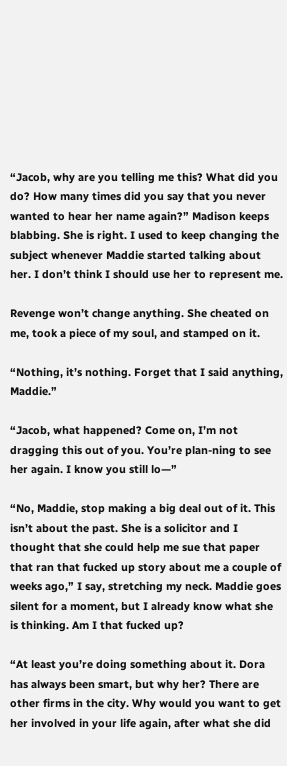“Jacob, why are you telling me this? What did you do? How many times did you say that you never wanted to hear her name again?” Madison keeps blabbing. She is right. I used to keep changing the subject whenever Maddie started talking about her. I don’t think I should use her to represent me.

Revenge won’t change anything. She cheated on me, took a piece of my soul, and stamped on it.

“Nothing, it’s nothing. Forget that I said anything, Maddie.”

“Jacob, what happened? Come on, I’m not dragging this out of you. You’re plan-ning to see her again. I know you still lo—”

“No, Maddie, stop making a big deal out of it. This isn’t about the past. She is a solicitor and I thought that she could help me sue that paper that ran that fucked up story about me a couple of weeks ago,” I say, stretching my neck. Maddie goes silent for a moment, but I already know what she is thinking. Am I that fucked up?

“At least you’re doing something about it. Dora has always been smart, but why her? There are other firms in the city. Why would you want to get her involved in your life again, after what she did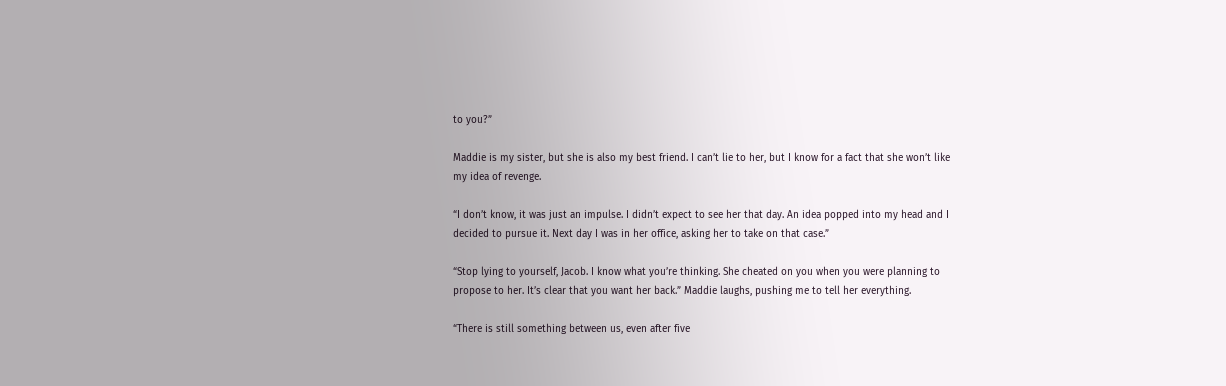to you?”

Maddie is my sister, but she is also my best friend. I can’t lie to her, but I know for a fact that she won’t like my idea of revenge.

“I don’t know, it was just an impulse. I didn’t expect to see her that day. An idea popped into my head and I decided to pursue it. Next day I was in her office, asking her to take on that case.”

“Stop lying to yourself, Jacob. I know what you’re thinking. She cheated on you when you were planning to propose to her. It’s clear that you want her back.” Maddie laughs, pushing me to tell her everything.

“There is still something between us, even after five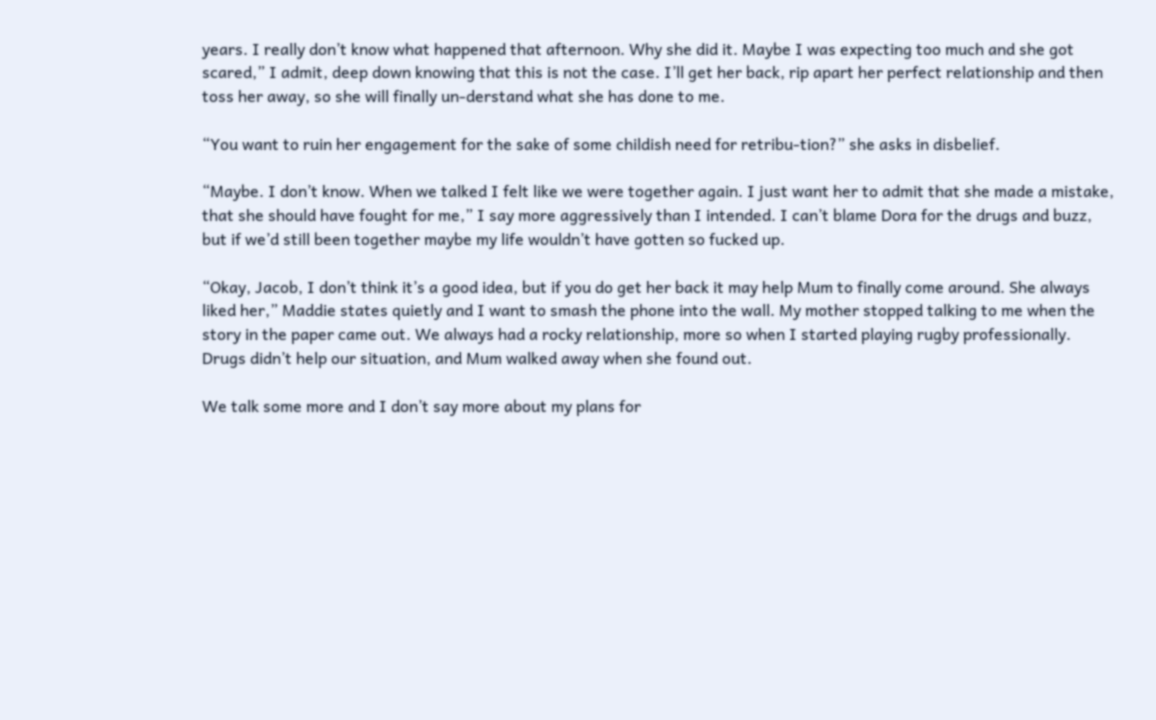years. I really don’t know what happened that afternoon. Why she did it. Maybe I was expecting too much and she got scared,” I admit, deep down knowing that this is not the case. I’ll get her back, rip apart her perfect relationship and then toss her away, so she will finally un-derstand what she has done to me.

“You want to ruin her engagement for the sake of some childish need for retribu-tion?” she asks in disbelief.

“Maybe. I don’t know. When we talked I felt like we were together again. I just want her to admit that she made a mistake, that she should have fought for me,” I say more aggressively than I intended. I can’t blame Dora for the drugs and buzz, but if we’d still been together maybe my life wouldn’t have gotten so fucked up.

“Okay, Jacob, I don’t think it’s a good idea, but if you do get her back it may help Mum to finally come around. She always liked her,” Maddie states quietly and I want to smash the phone into the wall. My mother stopped talking to me when the story in the paper came out. We always had a rocky relationship, more so when I started playing rugby professionally. Drugs didn’t help our situation, and Mum walked away when she found out.

We talk some more and I don’t say more about my plans for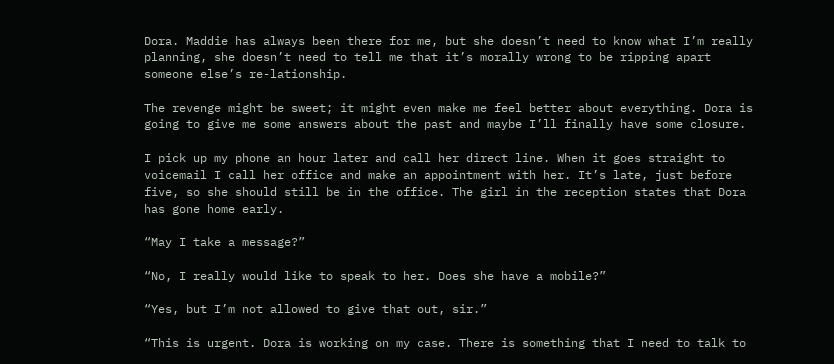Dora. Maddie has always been there for me, but she doesn’t need to know what I’m really planning, she doesn’t need to tell me that it’s morally wrong to be ripping apart someone else’s re-lationship.

The revenge might be sweet; it might even make me feel better about everything. Dora is going to give me some answers about the past and maybe I’ll finally have some closure.

I pick up my phone an hour later and call her direct line. When it goes straight to voicemail I call her office and make an appointment with her. It’s late, just before five, so she should still be in the office. The girl in the reception states that Dora has gone home early.

“May I take a message?”

“No, I really would like to speak to her. Does she have a mobile?”

“Yes, but I’m not allowed to give that out, sir.”

“This is urgent. Dora is working on my case. There is something that I need to talk to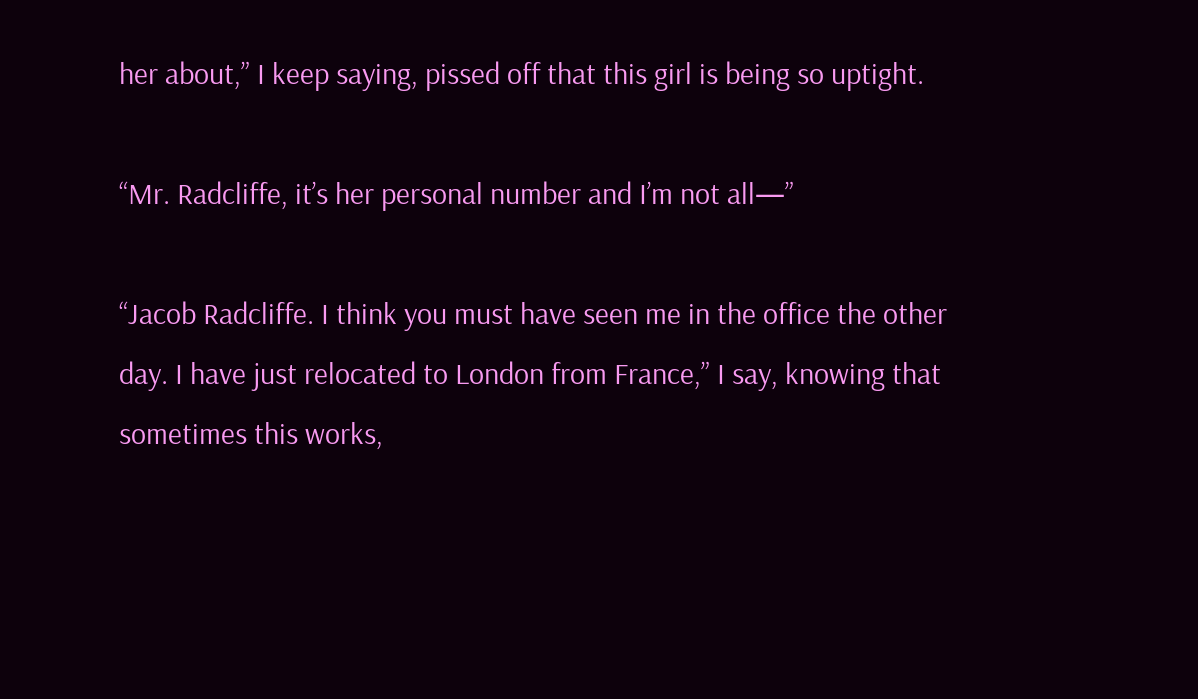her about,” I keep saying, pissed off that this girl is being so uptight.

“Mr. Radcliffe, it’s her personal number and I’m not all—”

“Jacob Radcliffe. I think you must have seen me in the office the other day. I have just relocated to London from France,” I say, knowing that sometimes this works,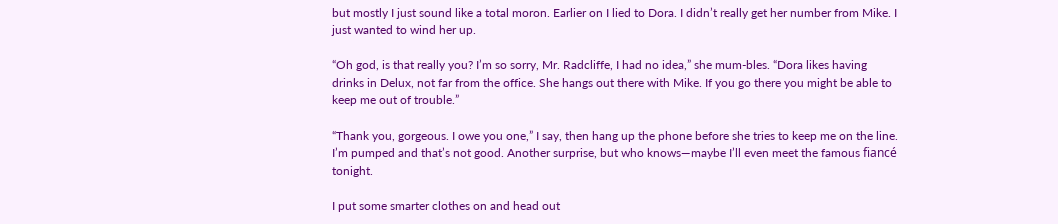but mostly I just sound like a total moron. Earlier on I lied to Dora. I didn’t really get her number from Mike. I just wanted to wind her up.

“Oh god, is that really you? I’m so sorry, Mr. Radcliffe, I had no idea,” she mum-bles. “Dora likes having drinks in Delux, not far from the office. She hangs out there with Mike. If you go there you might be able to keep me out of trouble.”

“Thank you, gorgeous. I owe you one,” I say, then hang up the phone before she tries to keep me on the line. I’m pumped and that’s not good. Another surprise, but who knows—maybe I’ll even meet the famous fiancé tonight.

I put some smarter clothes on and head out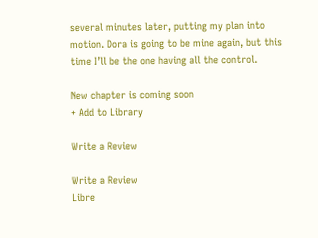several minutes later, putting my plan into motion. Dora is going to be mine again, but this time I’ll be the one having all the control.

New chapter is coming soon
+ Add to Library

Write a Review

Write a Review
Libre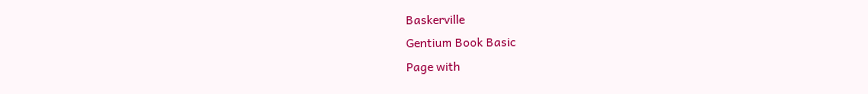Baskerville
Gentium Book Basic
Page with